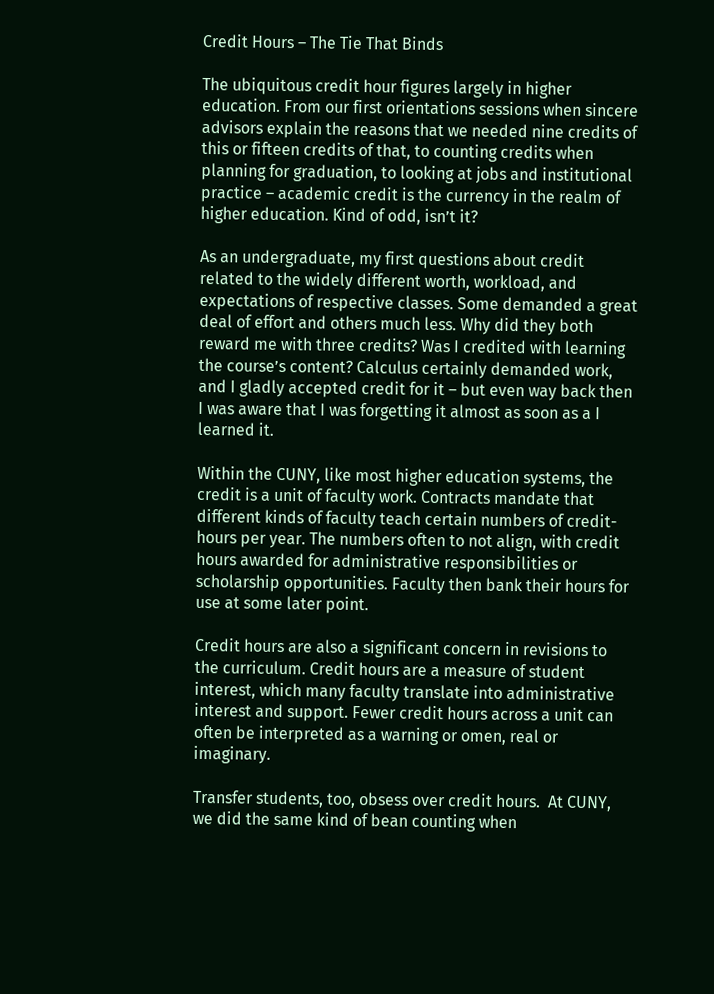Credit Hours – The Tie That Binds

The ubiquitous credit hour figures largely in higher education. From our first orientations sessions when sincere advisors explain the reasons that we needed nine credits of this or fifteen credits of that, to counting credits when planning for graduation, to looking at jobs and institutional practice – academic credit is the currency in the realm of higher education. Kind of odd, isn’t it?

As an undergraduate, my first questions about credit related to the widely different worth, workload, and expectations of respective classes. Some demanded a great deal of effort and others much less. Why did they both reward me with three credits? Was I credited with learning the course’s content? Calculus certainly demanded work, and I gladly accepted credit for it – but even way back then I was aware that I was forgetting it almost as soon as a I learned it.

Within the CUNY, like most higher education systems, the credit is a unit of faculty work. Contracts mandate that different kinds of faculty teach certain numbers of credit-hours per year. The numbers often to not align, with credit hours awarded for administrative responsibilities or scholarship opportunities. Faculty then bank their hours for use at some later point.

Credit hours are also a significant concern in revisions to the curriculum. Credit hours are a measure of student interest, which many faculty translate into administrative interest and support. Fewer credit hours across a unit can often be interpreted as a warning or omen, real or imaginary.

Transfer students, too, obsess over credit hours.  At CUNY, we did the same kind of bean counting when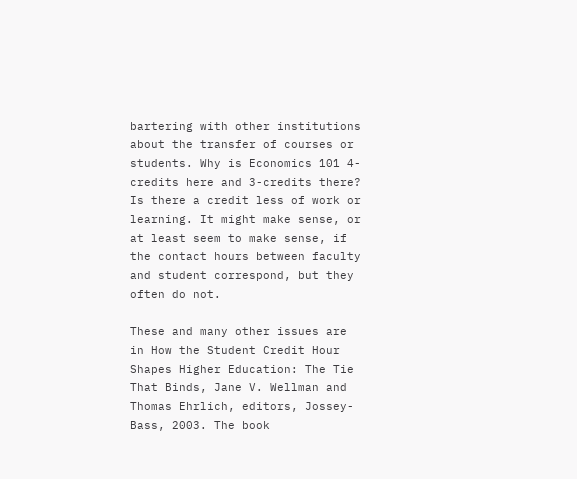bartering with other institutions about the transfer of courses or students. Why is Economics 101 4-credits here and 3-credits there? Is there a credit less of work or learning. It might make sense, or at least seem to make sense, if the contact hours between faculty and student correspond, but they often do not.

These and many other issues are in How the Student Credit Hour Shapes Higher Education: The Tie That Binds, Jane V. Wellman and Thomas Ehrlich, editors, Jossey-Bass, 2003. The book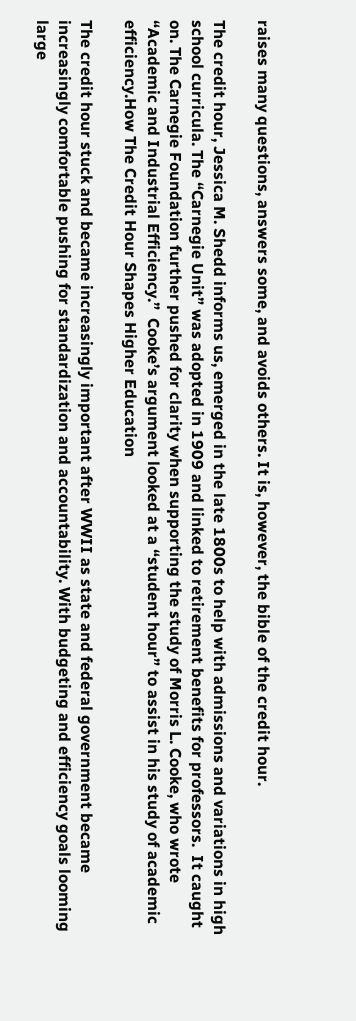raises many questions, answers some, and avoids others. It is, however, the bible of the credit hour.

The credit hour, Jessica M. Shedd informs us, emerged in the late 1800s to help with admissions and variations in high school curricula. The “Carnegie Unit” was adopted in 1909 and linked to retirement benefits for professors.  It caught on. The Carnegie Foundation further pushed for clarity when supporting the study of Morris L. Cooke, who wrote “Academic and Industrial Efficiency.”  Cooke’s argument looked at a “student hour” to assist in his study of academic efficiency.How The Credit Hour Shapes Higher Education

The credit hour stuck and became increasingly important after WWII as state and federal government became increasingly comfortable pushing for standardization and accountability. With budgeting and efficiency goals looming large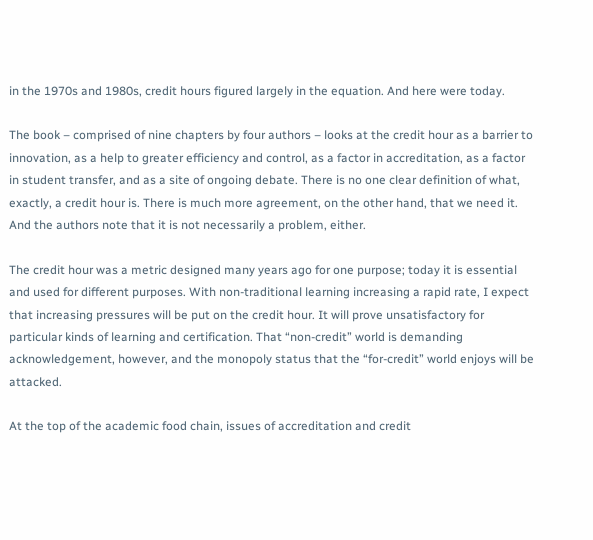in the 1970s and 1980s, credit hours figured largely in the equation. And here were today.

The book – comprised of nine chapters by four authors – looks at the credit hour as a barrier to innovation, as a help to greater efficiency and control, as a factor in accreditation, as a factor in student transfer, and as a site of ongoing debate. There is no one clear definition of what, exactly, a credit hour is. There is much more agreement, on the other hand, that we need it. And the authors note that it is not necessarily a problem, either.

The credit hour was a metric designed many years ago for one purpose; today it is essential and used for different purposes. With non-traditional learning increasing a rapid rate, I expect that increasing pressures will be put on the credit hour. It will prove unsatisfactory for particular kinds of learning and certification. That “non-credit” world is demanding acknowledgement, however, and the monopoly status that the “for-credit” world enjoys will be attacked.

At the top of the academic food chain, issues of accreditation and credit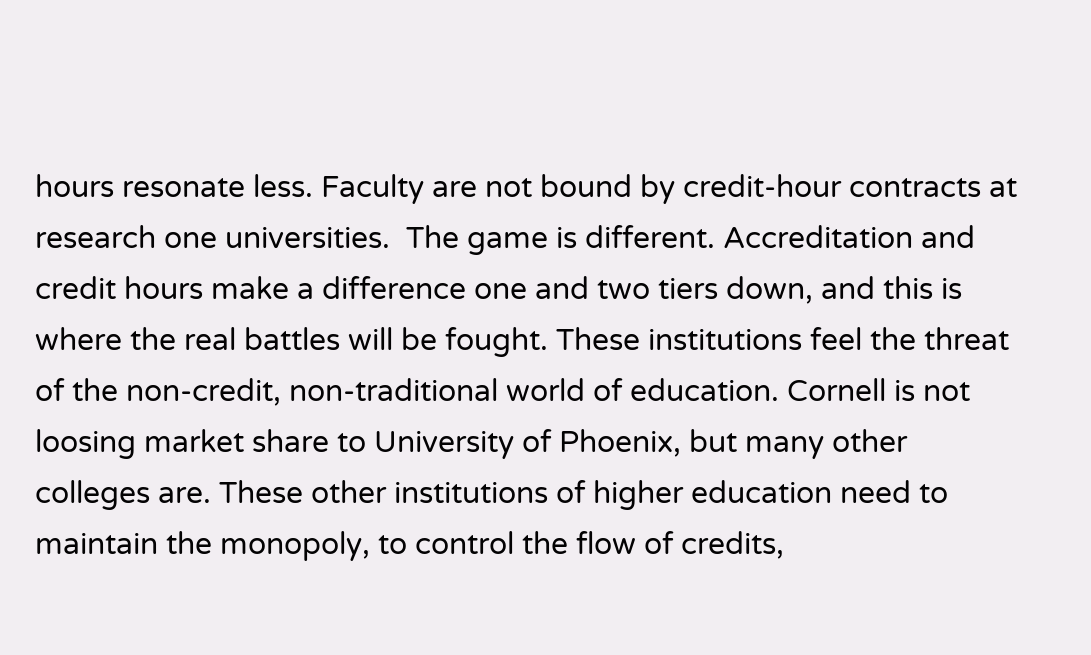hours resonate less. Faculty are not bound by credit-hour contracts at research one universities.  The game is different. Accreditation and credit hours make a difference one and two tiers down, and this is where the real battles will be fought. These institutions feel the threat of the non-credit, non-traditional world of education. Cornell is not loosing market share to University of Phoenix, but many other colleges are. These other institutions of higher education need to maintain the monopoly, to control the flow of credits,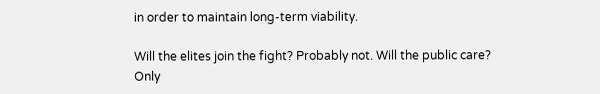in order to maintain long-term viability.

Will the elites join the fight? Probably not. Will the public care? Only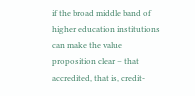if the broad middle band of higher education institutions can make the value proposition clear – that accredited, that is, credit-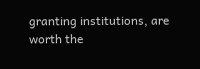granting institutions, are worth the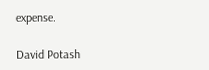expense.

David Potash